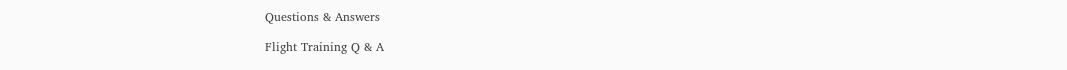Questions & Answers

Flight Training Q & A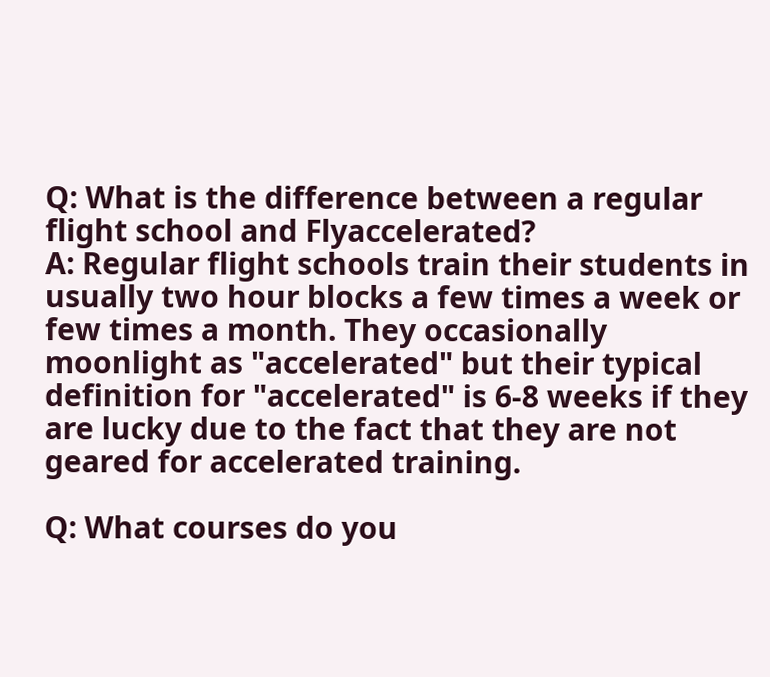Q: What is the difference between a regular flight school and Flyaccelerated?
A: Regular flight schools train their students in usually two hour blocks a few times a week or few times a month. They occasionally moonlight as "accelerated" but their typical definition for "accelerated" is 6-8 weeks if they are lucky due to the fact that they are not geared for accelerated training.

Q: What courses do you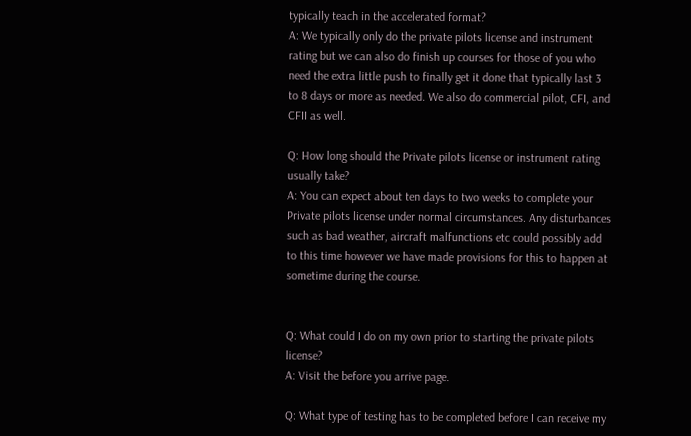typically teach in the accelerated format?
A: We typically only do the private pilots license and instrument rating but we can also do finish up courses for those of you who need the extra little push to finally get it done that typically last 3 to 8 days or more as needed. We also do commercial pilot, CFI, and CFII as well.

Q: How long should the Private pilots license or instrument rating usually take?
A: You can expect about ten days to two weeks to complete your Private pilots license under normal circumstances. Any disturbances such as bad weather, aircraft malfunctions etc could possibly add to this time however we have made provisions for this to happen at sometime during the course.


Q: What could I do on my own prior to starting the private pilots license?
A: Visit the before you arrive page.

Q: What type of testing has to be completed before I can receive my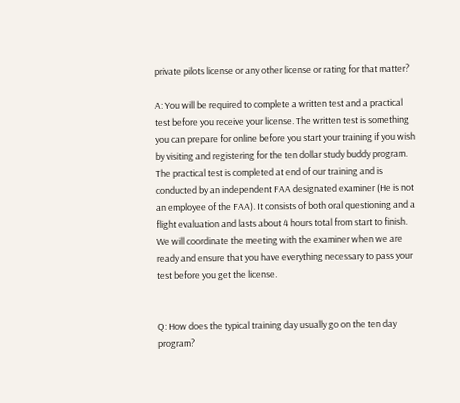private pilots license or any other license or rating for that matter?

A: You will be required to complete a written test and a practical test before you receive your license. The written test is something you can prepare for online before you start your training if you wish by visiting and registering for the ten dollar study buddy program. The practical test is completed at end of our training and is conducted by an independent FAA designated examiner (He is not an employee of the FAA). It consists of both oral questioning and a flight evaluation and lasts about 4 hours total from start to finish. We will coordinate the meeting with the examiner when we are ready and ensure that you have everything necessary to pass your test before you get the license.


Q: How does the typical training day usually go on the ten day program?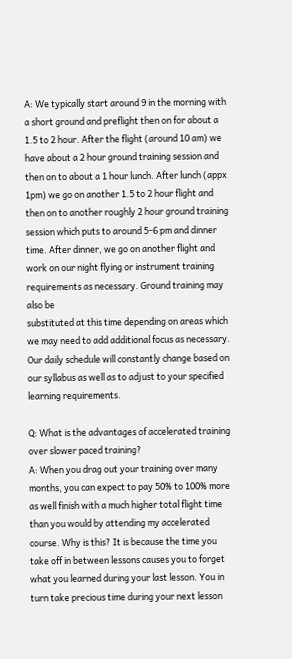A: We typically start around 9 in the morning with a short ground and preflight then on for about a 1.5 to 2 hour. After the flight (around 10 am) we have about a 2 hour ground training session and then on to about a 1 hour lunch. After lunch (appx 1pm) we go on another 1.5 to 2 hour flight and then on to another roughly 2 hour ground training session which puts to around 5-6 pm and dinner time. After dinner, we go on another flight and work on our night flying or instrument training requirements as necessary. Ground training may also be
substituted at this time depending on areas which we may need to add additional focus as necessary. Our daily schedule will constantly change based on our syllabus as well as to adjust to your specified learning requirements.

Q: What is the advantages of accelerated training over slower paced training?
A: When you drag out your training over many months, you can expect to pay 50% to 100% more as well finish with a much higher total flight time than you would by attending my accelerated course. Why is this? It is because the time you take off in between lessons causes you to forget what you learned during your last lesson. You in turn take precious time during your next lesson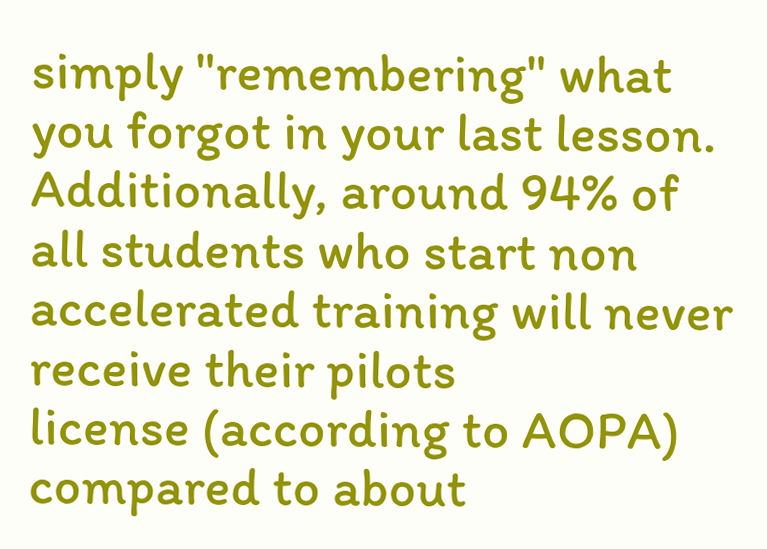simply "remembering" what you forgot in your last lesson. Additionally, around 94% of all students who start non accelerated training will never receive their pilots
license (according to AOPA) compared to about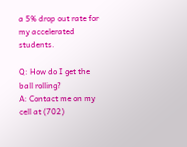a 5% drop out rate for my accelerated students.

Q: How do I get the ball rolling?
A: Contact me on my cell at (702)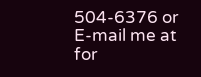504-6376 or E-mail me at for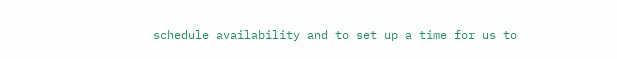schedule availability and to set up a time for us to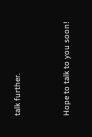talk further.


Hope to talk to you soon!